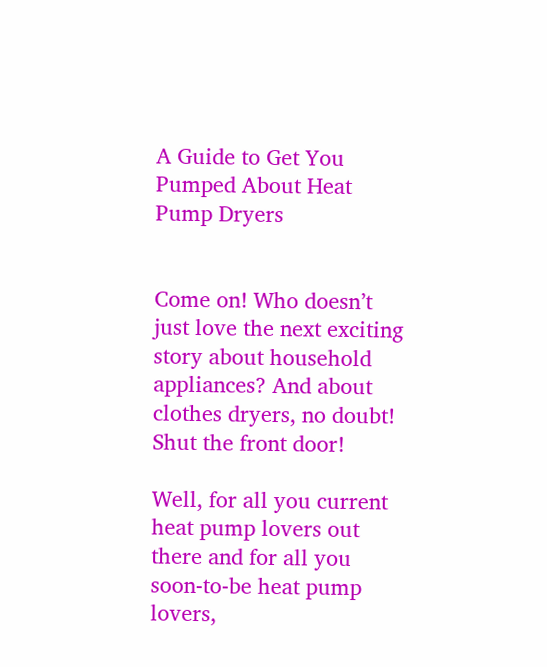A Guide to Get You Pumped About Heat Pump Dryers


Come on! Who doesn’t just love the next exciting story about household appliances? And about clothes dryers, no doubt! Shut the front door!

Well, for all you current heat pump lovers out there and for all you soon-to-be heat pump lovers,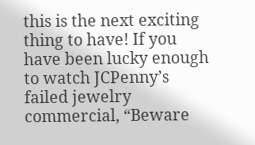this is the next exciting thing to have! If you have been lucky enough to watch JCPenny’s failed jewelry commercial, “Beware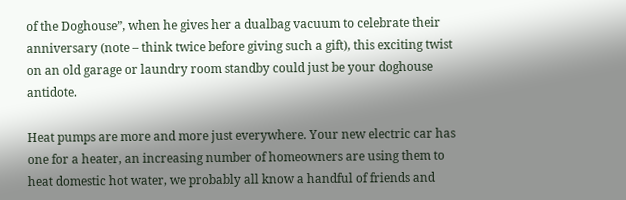of the Doghouse”, when he gives her a dualbag vacuum to celebrate their anniversary (note – think twice before giving such a gift), this exciting twist on an old garage or laundry room standby could just be your doghouse antidote.

Heat pumps are more and more just everywhere. Your new electric car has one for a heater, an increasing number of homeowners are using them to heat domestic hot water, we probably all know a handful of friends and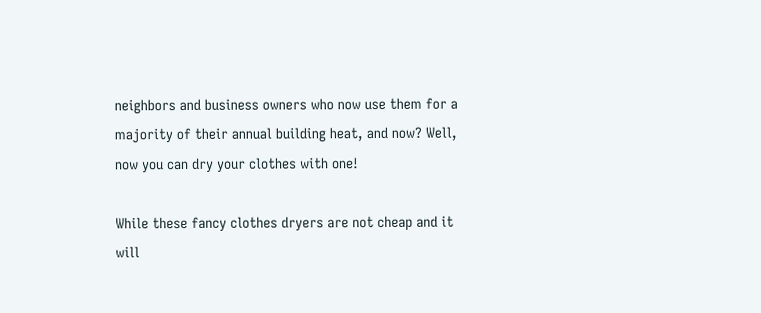neighbors and business owners who now use them for a majority of their annual building heat, and now? Well, now you can dry your clothes with one!

While these fancy clothes dryers are not cheap and it will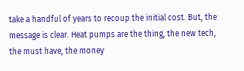take a handful of years to recoup the initial cost. But, the message is clear. Heat pumps are the thing, the new tech, the must have, the money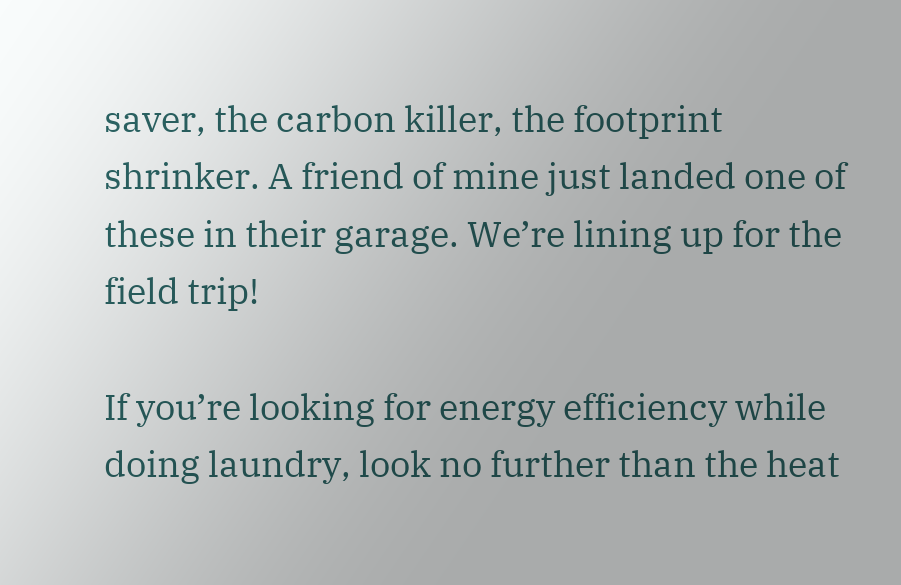saver, the carbon killer, the footprint shrinker. A friend of mine just landed one of these in their garage. We’re lining up for the field trip!

If you’re looking for energy efficiency while doing laundry, look no further than the heat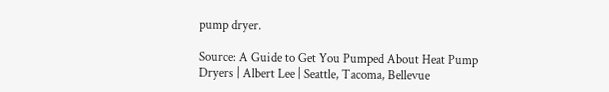pump dryer.

Source: A Guide to Get You Pumped About Heat Pump Dryers | Albert Lee | Seattle, Tacoma, Bellevue